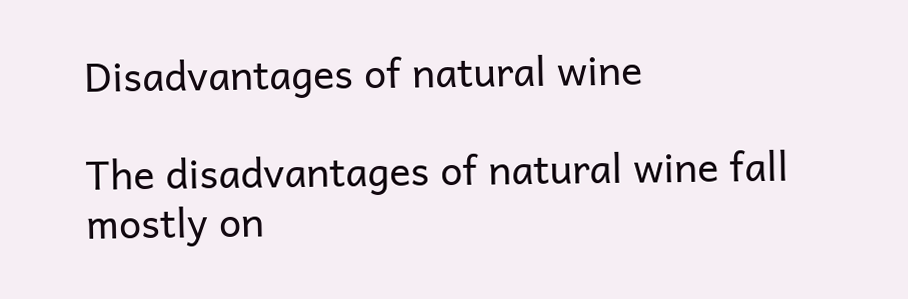Disadvantages of natural wine

The disadvantages of natural wine fall mostly on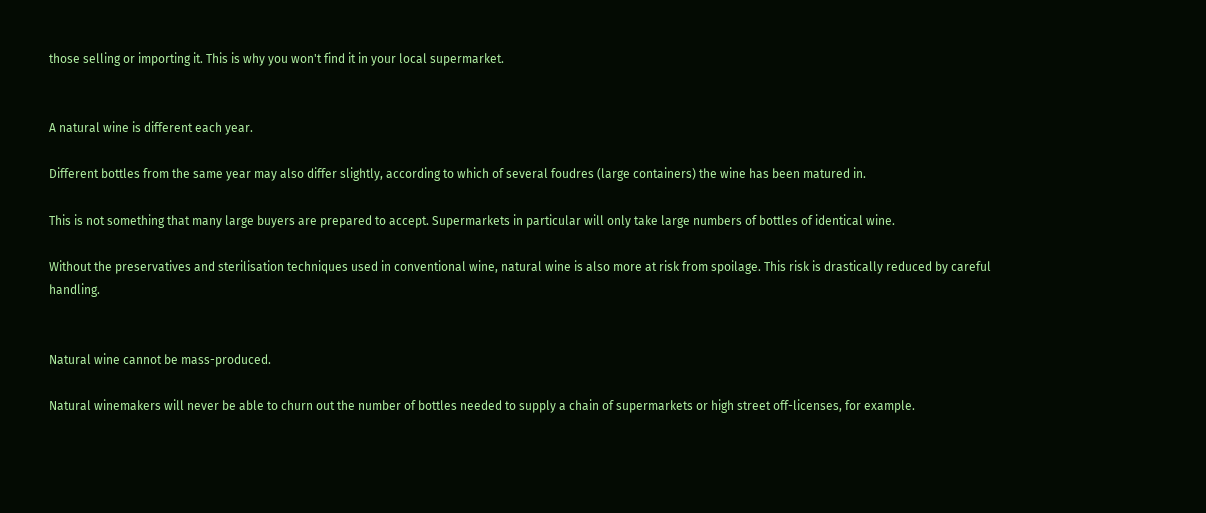those selling or importing it. This is why you won't find it in your local supermarket.


A natural wine is different each year.

Different bottles from the same year may also differ slightly, according to which of several foudres (large containers) the wine has been matured in.

This is not something that many large buyers are prepared to accept. Supermarkets in particular will only take large numbers of bottles of identical wine.

Without the preservatives and sterilisation techniques used in conventional wine, natural wine is also more at risk from spoilage. This risk is drastically reduced by careful handling.


Natural wine cannot be mass-produced.

Natural winemakers will never be able to churn out the number of bottles needed to supply a chain of supermarkets or high street off-licenses, for example.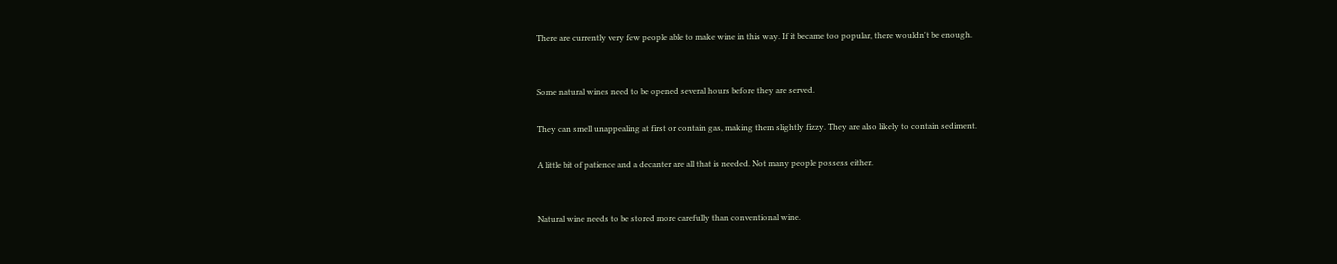There are currently very few people able to make wine in this way. If it became too popular, there wouldn't be enough.


Some natural wines need to be opened several hours before they are served.

They can smell unappealing at first or contain gas, making them slightly fizzy. They are also likely to contain sediment.

A little bit of patience and a decanter are all that is needed. Not many people possess either.


Natural wine needs to be stored more carefully than conventional wine.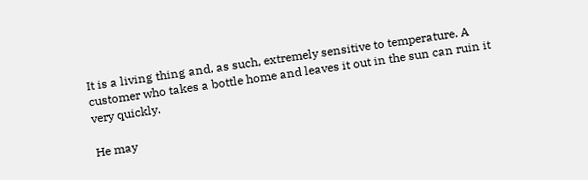It is a living thing and, as such, extremely sensitive to temperature. A customer who takes a bottle home and leaves it out in the sun can ruin it very quickly.

He may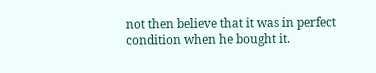not then believe that it was in perfect condition when he bought it.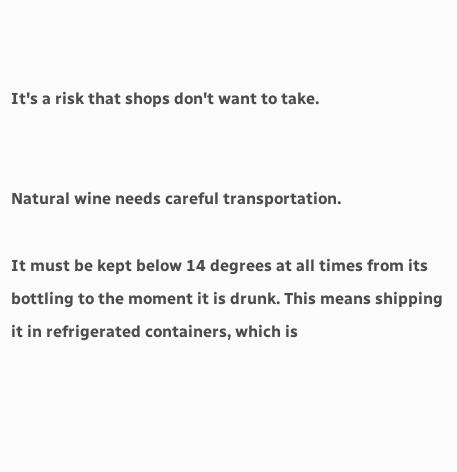It's a risk that shops don't want to take.


Natural wine needs careful transportation.

It must be kept below 14 degrees at all times from its bottling to the moment it is drunk. This means shipping it in refrigerated containers, which is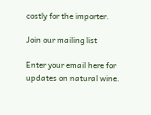costly for the importer.

Join our mailing list

Enter your email here for updates on natural wine.